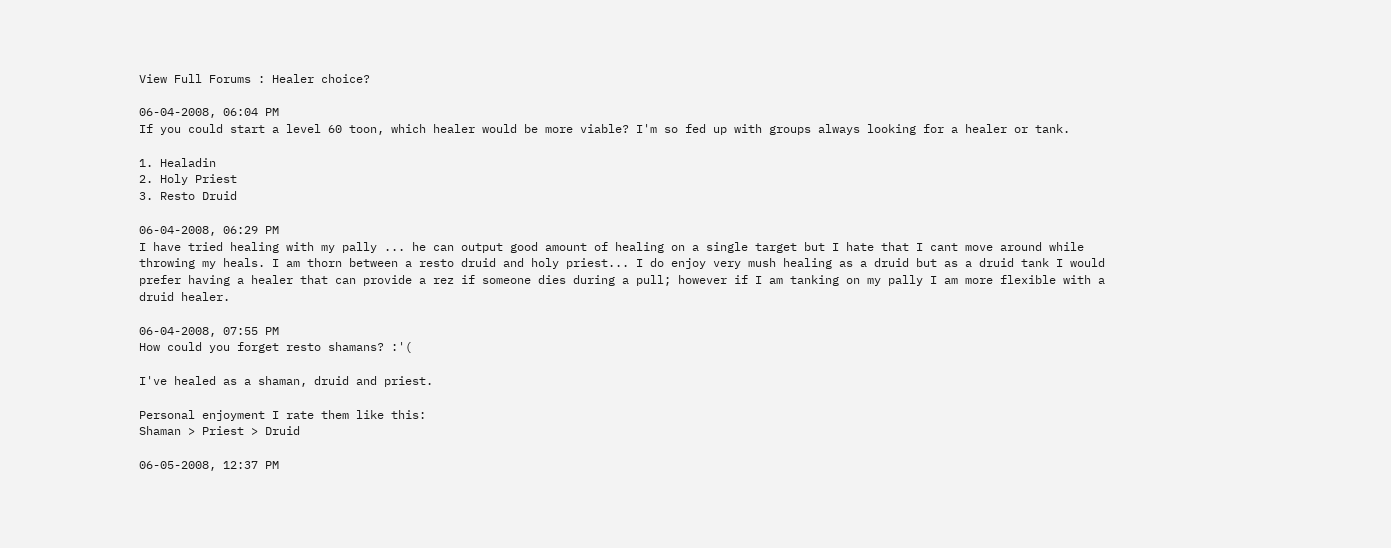View Full Forums : Healer choice?

06-04-2008, 06:04 PM
If you could start a level 60 toon, which healer would be more viable? I'm so fed up with groups always looking for a healer or tank.

1. Healadin
2. Holy Priest
3. Resto Druid

06-04-2008, 06:29 PM
I have tried healing with my pally ... he can output good amount of healing on a single target but I hate that I cant move around while throwing my heals. I am thorn between a resto druid and holy priest... I do enjoy very mush healing as a druid but as a druid tank I would prefer having a healer that can provide a rez if someone dies during a pull; however if I am tanking on my pally I am more flexible with a druid healer.

06-04-2008, 07:55 PM
How could you forget resto shamans? :'(

I've healed as a shaman, druid and priest.

Personal enjoyment I rate them like this:
Shaman > Priest > Druid

06-05-2008, 12:37 PM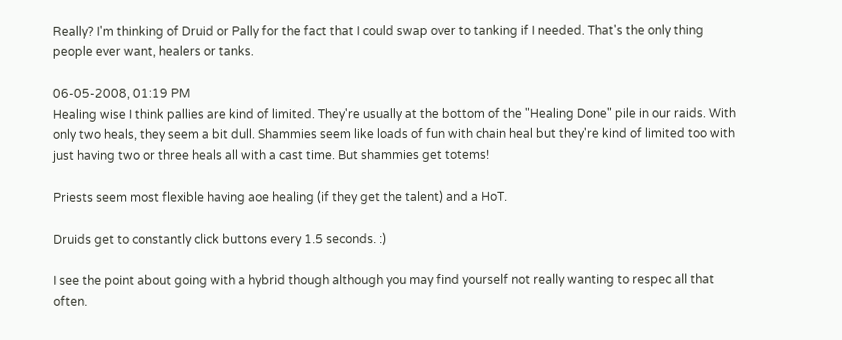Really? I'm thinking of Druid or Pally for the fact that I could swap over to tanking if I needed. That's the only thing people ever want, healers or tanks.

06-05-2008, 01:19 PM
Healing wise I think pallies are kind of limited. They're usually at the bottom of the "Healing Done" pile in our raids. With only two heals, they seem a bit dull. Shammies seem like loads of fun with chain heal but they're kind of limited too with just having two or three heals all with a cast time. But shammies get totems!

Priests seem most flexible having aoe healing (if they get the talent) and a HoT.

Druids get to constantly click buttons every 1.5 seconds. :)

I see the point about going with a hybrid though although you may find yourself not really wanting to respec all that often.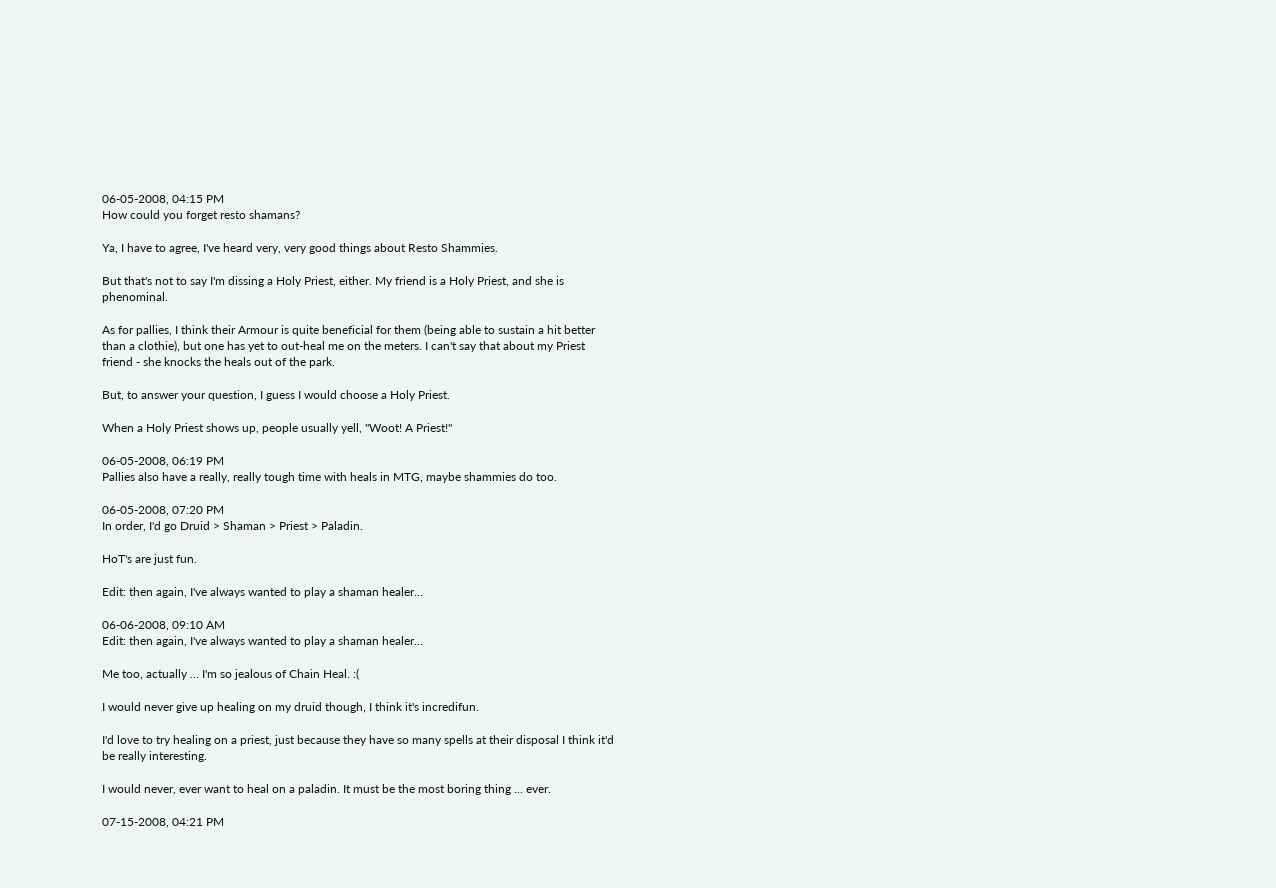06-05-2008, 04:15 PM
How could you forget resto shamans?

Ya, I have to agree, I've heard very, very good things about Resto Shammies.

But that's not to say I'm dissing a Holy Priest, either. My friend is a Holy Priest, and she is phenominal.

As for pallies, I think their Armour is quite beneficial for them (being able to sustain a hit better than a clothie), but one has yet to out-heal me on the meters. I can't say that about my Priest friend - she knocks the heals out of the park.

But, to answer your question, I guess I would choose a Holy Priest.

When a Holy Priest shows up, people usually yell, "Woot! A Priest!"

06-05-2008, 06:19 PM
Pallies also have a really, really tough time with heals in MTG, maybe shammies do too.

06-05-2008, 07:20 PM
In order, I'd go Druid > Shaman > Priest > Paladin.

HoT's are just fun.

Edit: then again, I've always wanted to play a shaman healer...

06-06-2008, 09:10 AM
Edit: then again, I've always wanted to play a shaman healer...

Me too, actually ... I'm so jealous of Chain Heal. :(

I would never give up healing on my druid though, I think it's incredifun.

I'd love to try healing on a priest, just because they have so many spells at their disposal I think it'd be really interesting.

I would never, ever want to heal on a paladin. It must be the most boring thing ... ever.

07-15-2008, 04:21 PM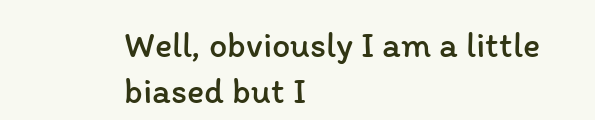Well, obviously I am a little biased but I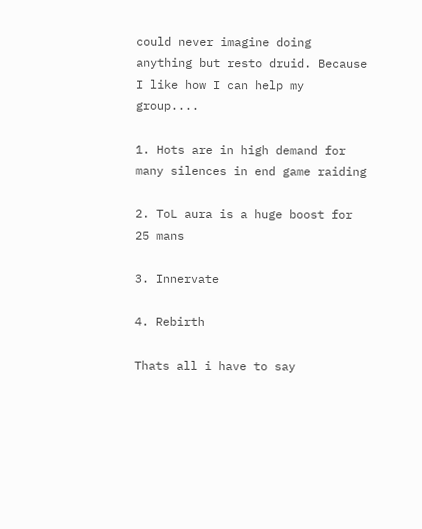could never imagine doing anything but resto druid. Because I like how I can help my group....

1. Hots are in high demand for many silences in end game raiding

2. ToL aura is a huge boost for 25 mans

3. Innervate

4. Rebirth

Thats all i have to say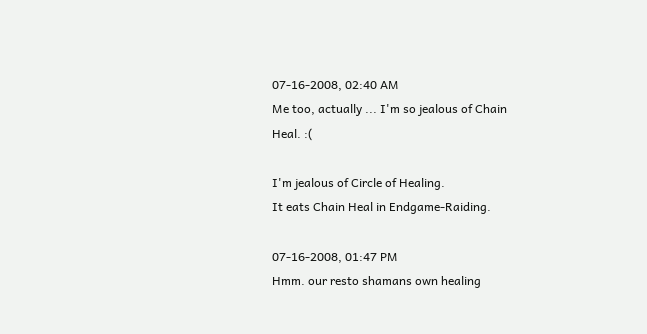07-16-2008, 02:40 AM
Me too, actually ... I'm so jealous of Chain Heal. :(

I'm jealous of Circle of Healing.
It eats Chain Heal in Endgame-Raiding.

07-16-2008, 01:47 PM
Hmm. our resto shamans own healing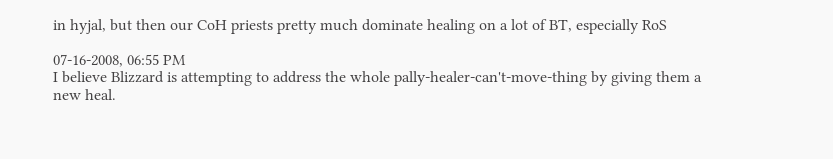in hyjal, but then our CoH priests pretty much dominate healing on a lot of BT, especially RoS

07-16-2008, 06:55 PM
I believe Blizzard is attempting to address the whole pally-healer-can't-move-thing by giving them a new heal.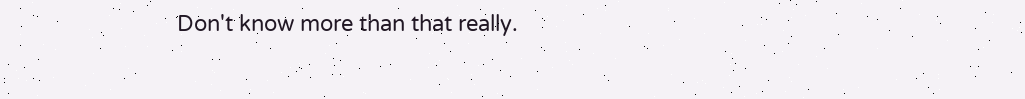Don't know more than that really.